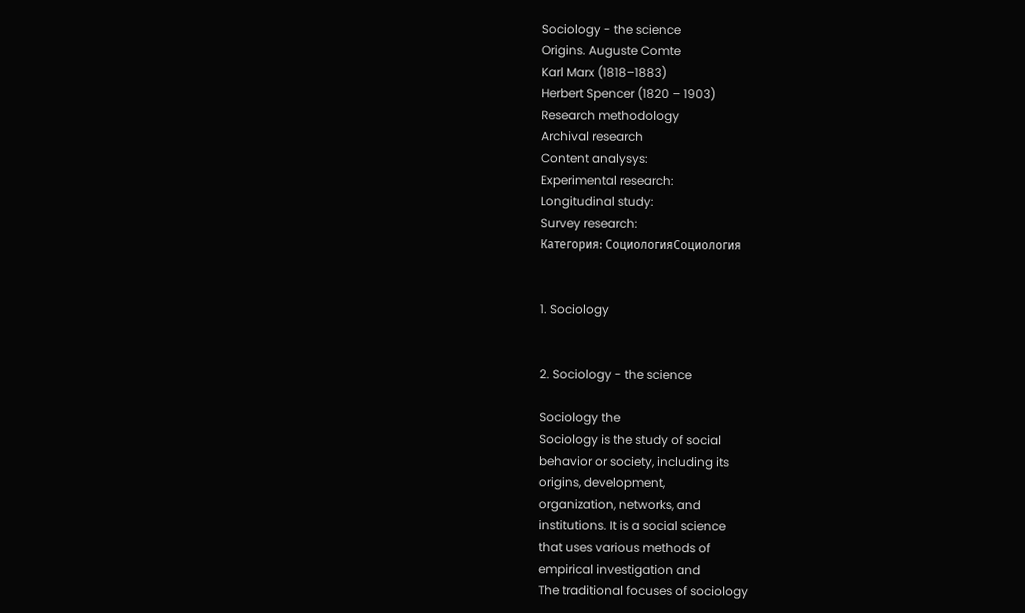Sociology - the science
Origins. Auguste Comte
Karl Marx (1818–1883)
Herbert Spencer (1820 – 1903)
Research methodology
Archival research
Content analysys:
Experimental research:
Longitudinal study:
Survey research:
Категория: СоциологияСоциология


1. Sociology


2. Sociology - the science

Sociology the
Sociology is the study of social
behavior or society, including its
origins, development,
organization, networks, and
institutions. It is a social science
that uses various methods of
empirical investigation and
The traditional focuses of sociology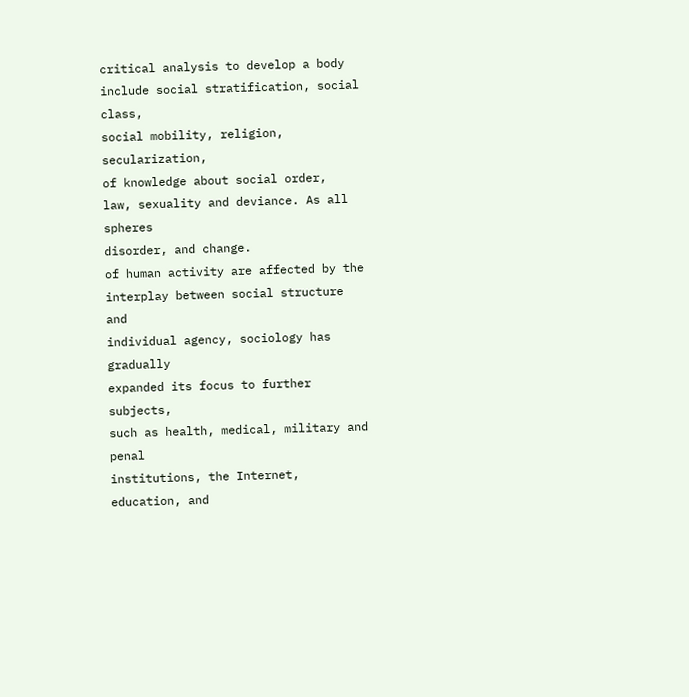critical analysis to develop a body include social stratification, social class,
social mobility, religion, secularization,
of knowledge about social order,
law, sexuality and deviance. As all spheres
disorder, and change.
of human activity are affected by the
interplay between social structure and
individual agency, sociology has gradually
expanded its focus to further subjects,
such as health, medical, military and penal
institutions, the Internet, education, and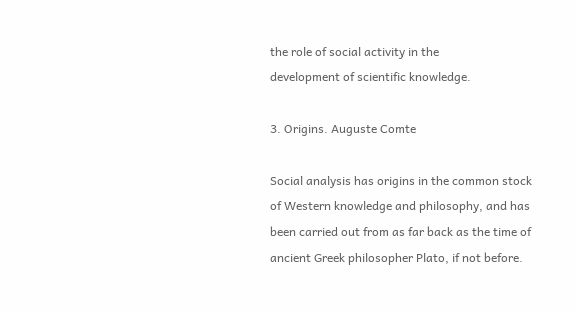the role of social activity in the
development of scientific knowledge.

3. Origins. Auguste Comte

Social analysis has origins in the common stock
of Western knowledge and philosophy, and has
been carried out from as far back as the time of
ancient Greek philosopher Plato, if not before.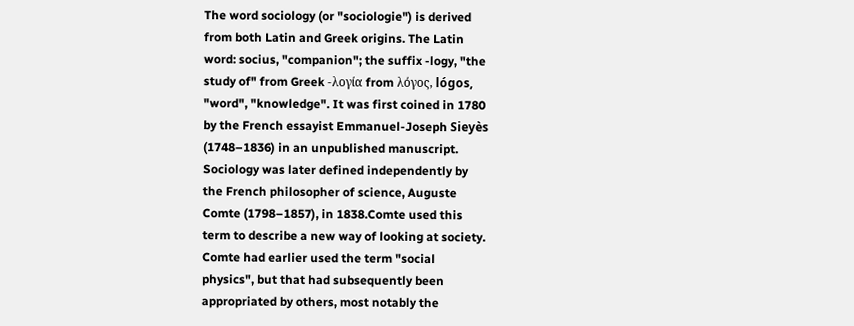The word sociology (or "sociologie") is derived
from both Latin and Greek origins. The Latin
word: socius, "companion"; the suffix -logy, "the
study of" from Greek -λογία from λόγος, lógos,
"word", "knowledge". It was first coined in 1780
by the French essayist Emmanuel-Joseph Sieyès
(1748–1836) in an unpublished manuscript.
Sociology was later defined independently by
the French philosopher of science, Auguste
Comte (1798–1857), in 1838.Comte used this
term to describe a new way of looking at society.
Comte had earlier used the term "social
physics", but that had subsequently been
appropriated by others, most notably the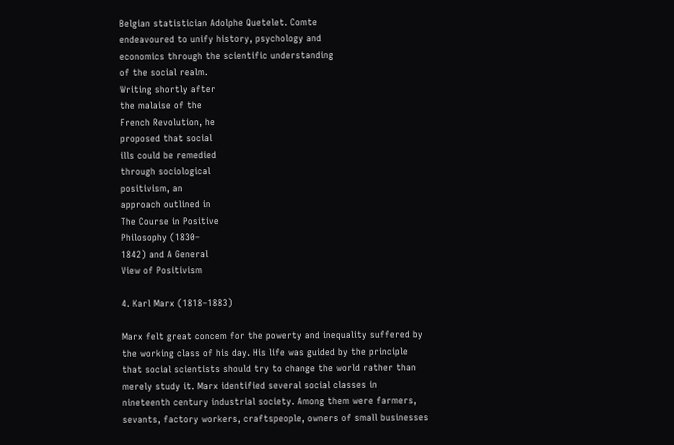Belgian statistician Adolphe Quetelet. Comte
endeavoured to unify history, psychology and
economics through the scientific understanding
of the social realm.
Writing shortly after
the malaise of the
French Revolution, he
proposed that social
ills could be remedied
through sociological
positivism, an
approach outlined in
The Course in Positive
Philosophy (1830–
1842) and A General
View of Positivism

4. Karl Marx (1818–1883)

Marx felt great concem for the powerty and inequality suffered by
the working class of his day. His life was guided by the principle
that social scientists should try to change the world rather than
merely study it. Marx identified several social classes in
nineteenth century industrial society. Among them were farmers,
sevants, factory workers, craftspeople, owners of small businesses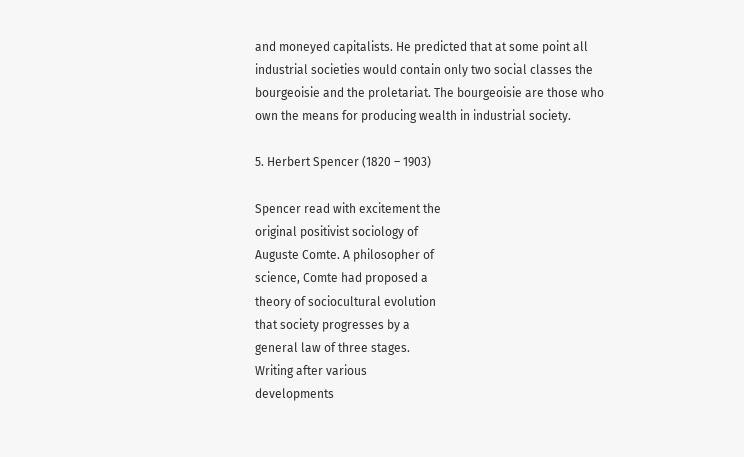and moneyed capitalists. He predicted that at some point all
industrial societies would contain only two social classes the
bourgeoisie and the proletariat. The bourgeoisie are those who
own the means for producing wealth in industrial society.

5. Herbert Spencer (1820 – 1903)

Spencer read with excitement the
original positivist sociology of
Auguste Comte. A philosopher of
science, Comte had proposed a
theory of sociocultural evolution
that society progresses by a
general law of three stages.
Writing after various
developments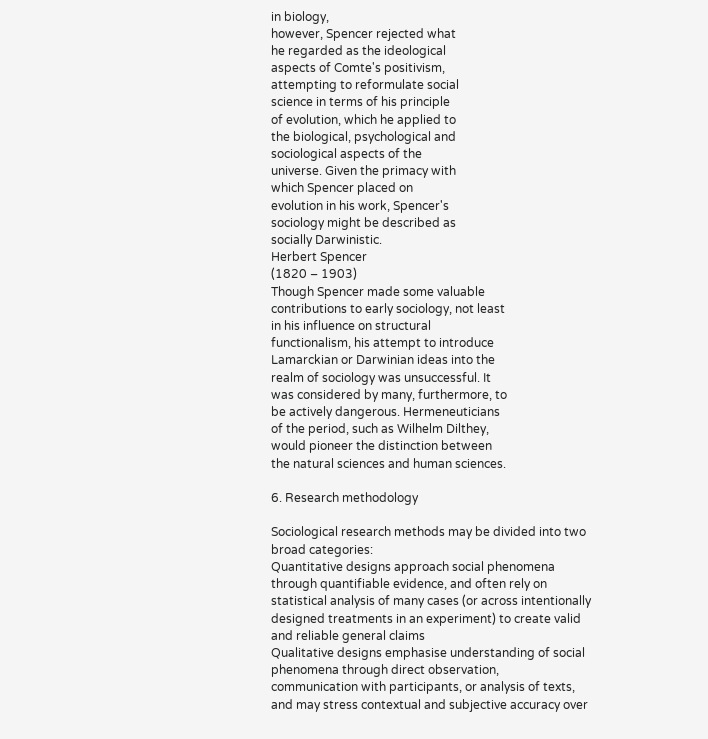in biology,
however, Spencer rejected what
he regarded as the ideological
aspects of Comte's positivism,
attempting to reformulate social
science in terms of his principle
of evolution, which he applied to
the biological, psychological and
sociological aspects of the
universe. Given the primacy with
which Spencer placed on
evolution in his work, Spencer's
sociology might be described as
socially Darwinistic.
Herbert Spencer
(1820 – 1903)
Though Spencer made some valuable
contributions to early sociology, not least
in his influence on structural
functionalism, his attempt to introduce
Lamarckian or Darwinian ideas into the
realm of sociology was unsuccessful. It
was considered by many, furthermore, to
be actively dangerous. Hermeneuticians
of the period, such as Wilhelm Dilthey,
would pioneer the distinction between
the natural sciences and human sciences.

6. Research methodology

Sociological research methods may be divided into two
broad categories:
Quantitative designs approach social phenomena
through quantifiable evidence, and often rely on
statistical analysis of many cases (or across intentionally
designed treatments in an experiment) to create valid
and reliable general claims
Qualitative designs emphasise understanding of social
phenomena through direct observation,
communication with participants, or analysis of texts,
and may stress contextual and subjective accuracy over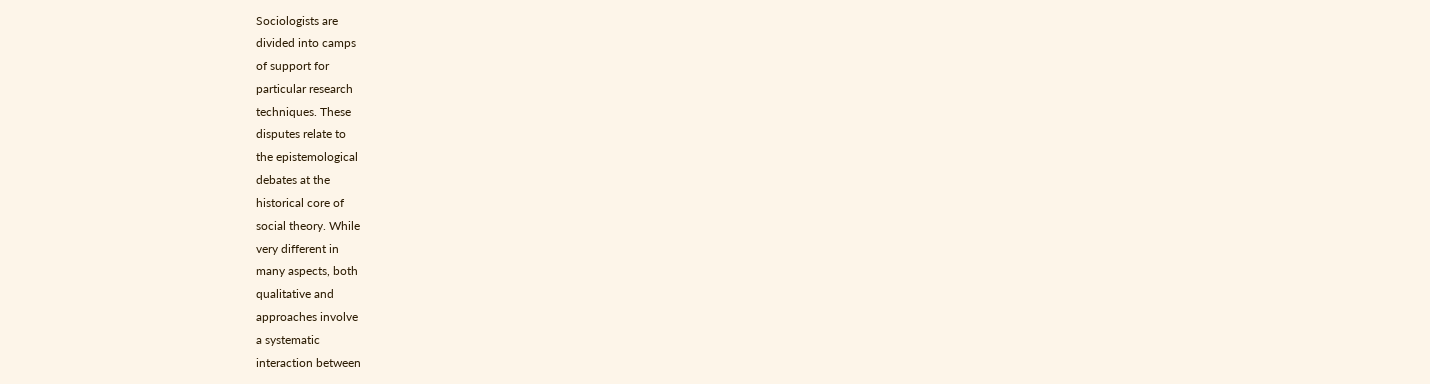Sociologists are
divided into camps
of support for
particular research
techniques. These
disputes relate to
the epistemological
debates at the
historical core of
social theory. While
very different in
many aspects, both
qualitative and
approaches involve
a systematic
interaction between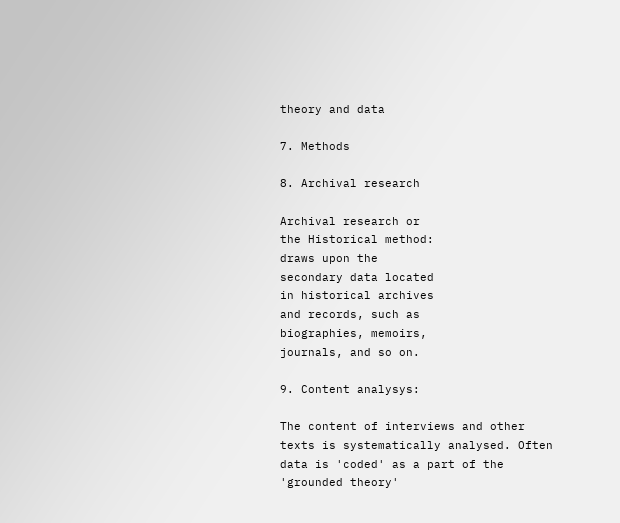theory and data

7. Methods

8. Archival research

Archival research or
the Historical method:
draws upon the
secondary data located
in historical archives
and records, such as
biographies, memoirs,
journals, and so on.

9. Content analysys:

The content of interviews and other
texts is systematically analysed. Often
data is 'coded' as a part of the
'grounded theory'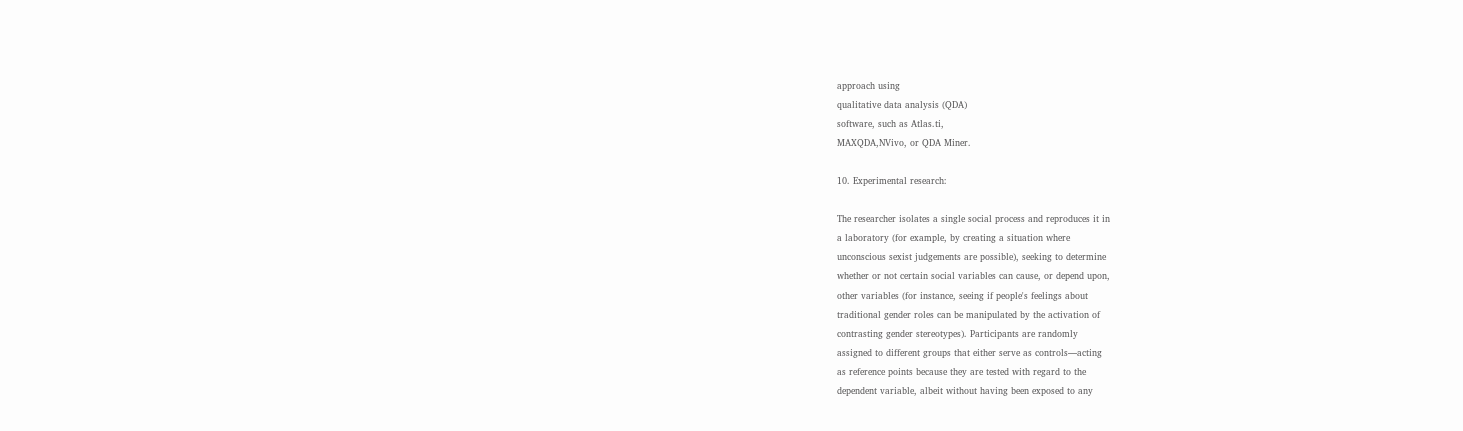approach using
qualitative data analysis (QDA)
software, such as Atlas.ti,
MAXQDA,NVivo, or QDA Miner.

10. Experimental research:

The researcher isolates a single social process and reproduces it in
a laboratory (for example, by creating a situation where
unconscious sexist judgements are possible), seeking to determine
whether or not certain social variables can cause, or depend upon,
other variables (for instance, seeing if people's feelings about
traditional gender roles can be manipulated by the activation of
contrasting gender stereotypes). Participants are randomly
assigned to different groups that either serve as controls—acting
as reference points because they are tested with regard to the
dependent variable, albeit without having been exposed to any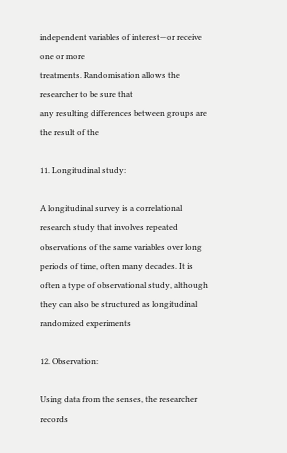independent variables of interest—or receive one or more
treatments. Randomisation allows the researcher to be sure that
any resulting differences between groups are the result of the

11. Longitudinal study:

A longitudinal survey is a correlational
research study that involves repeated
observations of the same variables over long
periods of time, often many decades. It is
often a type of observational study, although
they can also be structured as longitudinal
randomized experiments

12. Observation:

Using data from the senses, the researcher records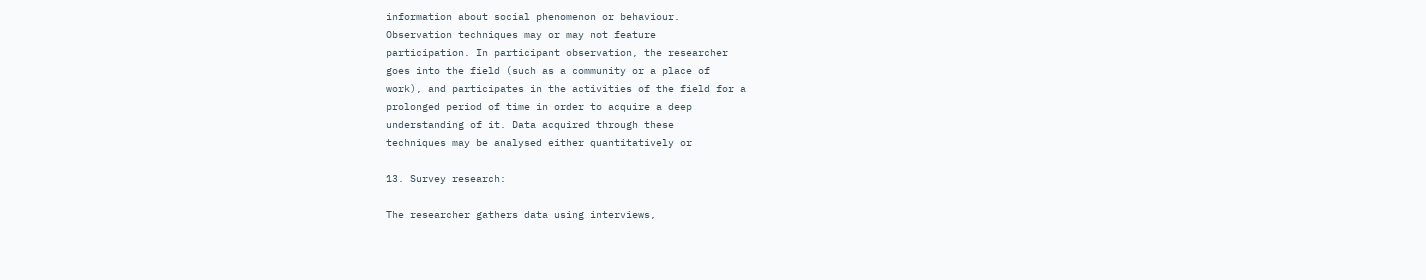information about social phenomenon or behaviour.
Observation techniques may or may not feature
participation. In participant observation, the researcher
goes into the field (such as a community or a place of
work), and participates in the activities of the field for a
prolonged period of time in order to acquire a deep
understanding of it. Data acquired through these
techniques may be analysed either quantitatively or

13. Survey research:

The researcher gathers data using interviews,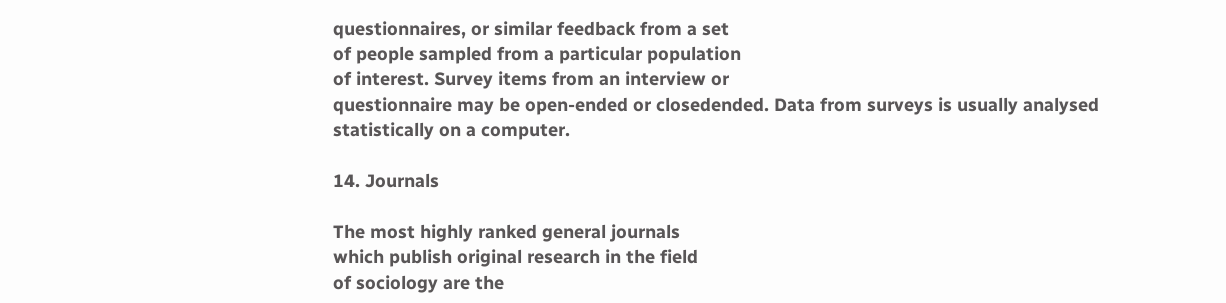questionnaires, or similar feedback from a set
of people sampled from a particular population
of interest. Survey items from an interview or
questionnaire may be open-ended or closedended. Data from surveys is usually analysed
statistically on a computer.

14. Journals

The most highly ranked general journals
which publish original research in the field
of sociology are the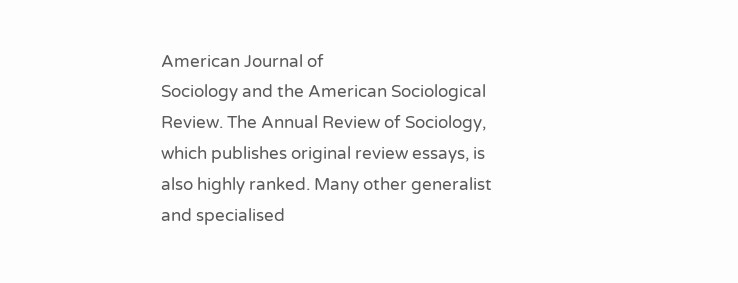American Journal of
Sociology and the American Sociological
Review. The Annual Review of Sociology,
which publishes original review essays, is
also highly ranked. Many other generalist
and specialised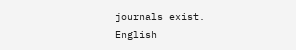journals exist.
English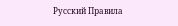Русский Правила